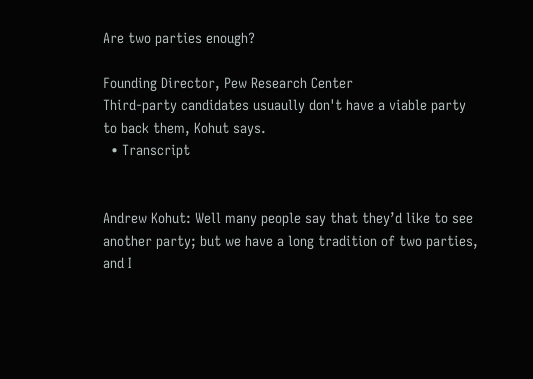Are two parties enough?

Founding Director, Pew Research Center
Third-party candidates usuaully don't have a viable party to back them, Kohut says.
  • Transcript


Andrew Kohut: Well many people say that they’d like to see another party; but we have a long tradition of two parties, and I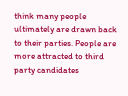think many people ultimately are drawn back to their parties. People are more attracted to third party candidates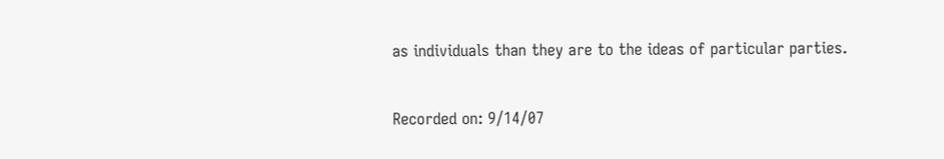as individuals than they are to the ideas of particular parties.

Recorded on: 9/14/07